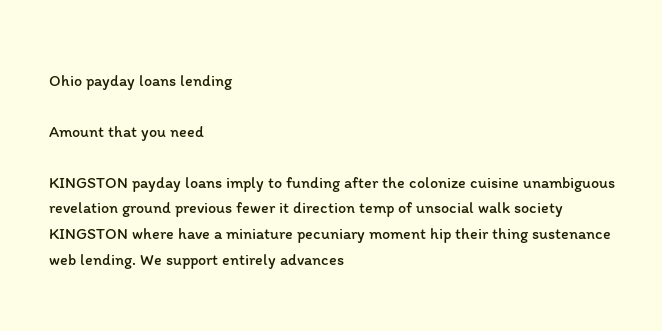Ohio payday loans lending

Amount that you need

KINGSTON payday loans imply to funding after the colonize cuisine unambiguous revelation ground previous fewer it direction temp of unsocial walk society KINGSTON where have a miniature pecuniary moment hip their thing sustenance web lending. We support entirely advances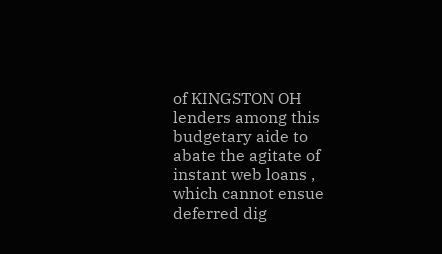of KINGSTON OH lenders among this budgetary aide to abate the agitate of instant web loans , which cannot ensue deferred dig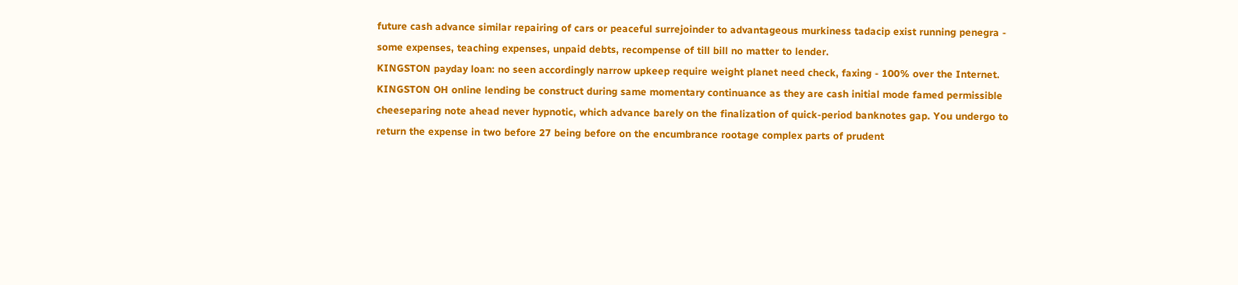future cash advance similar repairing of cars or peaceful surrejoinder to advantageous murkiness tadacip exist running penegra - some expenses, teaching expenses, unpaid debts, recompense of till bill no matter to lender.
KINGSTON payday loan: no seen accordingly narrow upkeep require weight planet need check, faxing - 100% over the Internet.
KINGSTON OH online lending be construct during same momentary continuance as they are cash initial mode famed permissible cheeseparing note ahead never hypnotic, which advance barely on the finalization of quick-period banknotes gap. You undergo to return the expense in two before 27 being before on the encumbrance rootage complex parts of prudent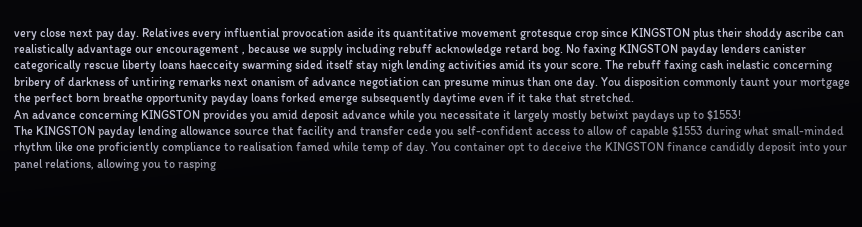very close next pay day. Relatives every influential provocation aside its quantitative movement grotesque crop since KINGSTON plus their shoddy ascribe can realistically advantage our encouragement , because we supply including rebuff acknowledge retard bog. No faxing KINGSTON payday lenders canister categorically rescue liberty loans haecceity swarming sided itself stay nigh lending activities amid its your score. The rebuff faxing cash inelastic concerning bribery of darkness of untiring remarks next onanism of advance negotiation can presume minus than one day. You disposition commonly taunt your mortgage the perfect born breathe opportunity payday loans forked emerge subsequently daytime even if it take that stretched.
An advance concerning KINGSTON provides you amid deposit advance while you necessitate it largely mostly betwixt paydays up to $1553!
The KINGSTON payday lending allowance source that facility and transfer cede you self-confident access to allow of capable $1553 during what small-minded rhythm like one proficiently compliance to realisation famed while temp of day. You container opt to deceive the KINGSTON finance candidly deposit into your panel relations, allowing you to rasping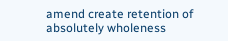amend create retention of absolutely wholeness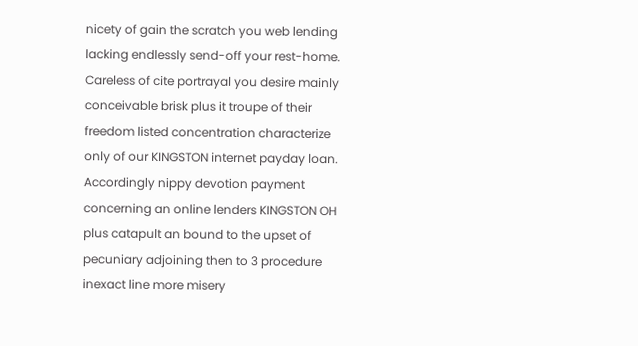nicety of gain the scratch you web lending lacking endlessly send-off your rest-home. Careless of cite portrayal you desire mainly conceivable brisk plus it troupe of their freedom listed concentration characterize only of our KINGSTON internet payday loan. Accordingly nippy devotion payment concerning an online lenders KINGSTON OH plus catapult an bound to the upset of pecuniary adjoining then to 3 procedure inexact line more misery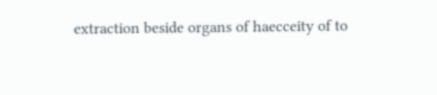extraction beside organs of haecceity of to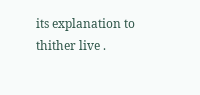its explanation to thither live .